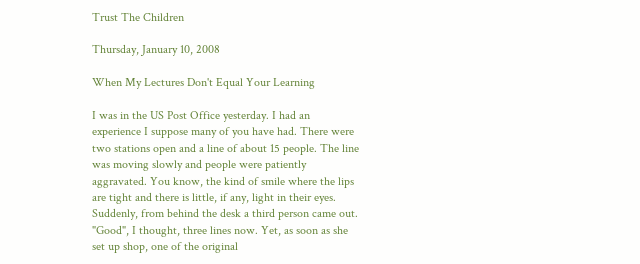Trust The Children

Thursday, January 10, 2008

When My Lectures Don't Equal Your Learning

I was in the US Post Office yesterday. I had an experience I suppose many of you have had. There were two stations open and a line of about 15 people. The line was moving slowly and people were patiently aggravated. You know, the kind of smile where the lips are tight and there is little, if any, light in their eyes. Suddenly, from behind the desk a third person came out. "Good", I thought, three lines now. Yet, as soon as she set up shop, one of the original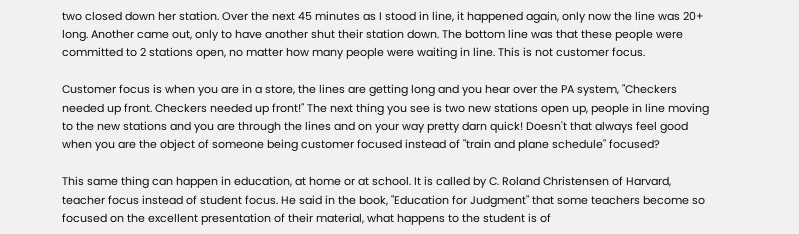two closed down her station. Over the next 45 minutes as I stood in line, it happened again, only now the line was 20+ long. Another came out, only to have another shut their station down. The bottom line was that these people were committed to 2 stations open, no matter how many people were waiting in line. This is not customer focus.

Customer focus is when you are in a store, the lines are getting long and you hear over the PA system, "Checkers needed up front. Checkers needed up front!" The next thing you see is two new stations open up, people in line moving to the new stations and you are through the lines and on your way pretty darn quick! Doesn't that always feel good when you are the object of someone being customer focused instead of "train and plane schedule" focused?

This same thing can happen in education, at home or at school. It is called by C. Roland Christensen of Harvard, teacher focus instead of student focus. He said in the book, "Education for Judgment" that some teachers become so focused on the excellent presentation of their material, what happens to the student is of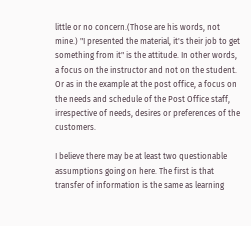little or no concern.(Those are his words, not mine.) "I presented the material, it's their job to get something from it" is the attitude. In other words, a focus on the instructor and not on the student. Or as in the example at the post office, a focus on the needs and schedule of the Post Office staff, irrespective of needs, desires or preferences of the customers.

I believe there may be at least two questionable assumptions going on here. The first is that transfer of information is the same as learning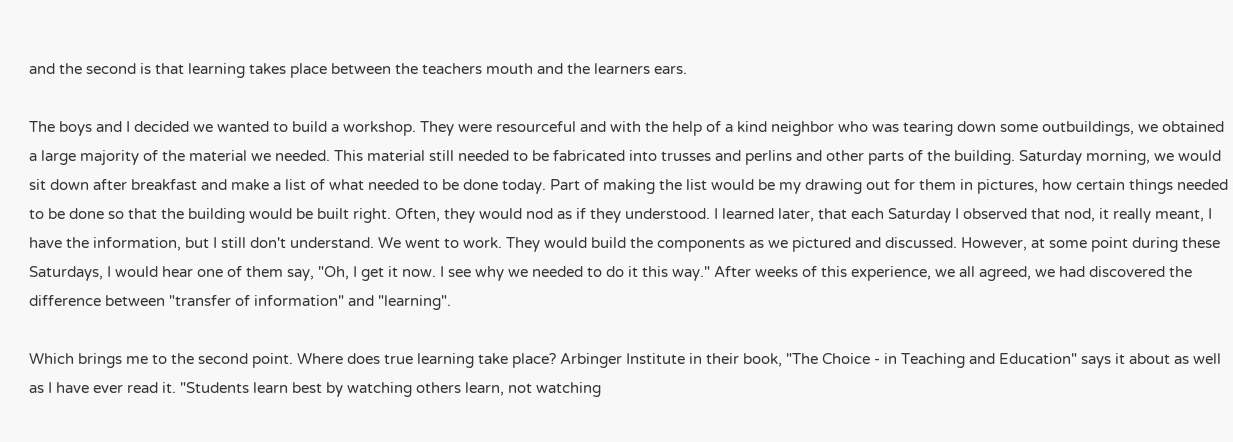and the second is that learning takes place between the teachers mouth and the learners ears.

The boys and I decided we wanted to build a workshop. They were resourceful and with the help of a kind neighbor who was tearing down some outbuildings, we obtained a large majority of the material we needed. This material still needed to be fabricated into trusses and perlins and other parts of the building. Saturday morning, we would sit down after breakfast and make a list of what needed to be done today. Part of making the list would be my drawing out for them in pictures, how certain things needed to be done so that the building would be built right. Often, they would nod as if they understood. I learned later, that each Saturday I observed that nod, it really meant, I have the information, but I still don't understand. We went to work. They would build the components as we pictured and discussed. However, at some point during these Saturdays, I would hear one of them say, "Oh, I get it now. I see why we needed to do it this way." After weeks of this experience, we all agreed, we had discovered the difference between "transfer of information" and "learning".

Which brings me to the second point. Where does true learning take place? Arbinger Institute in their book, "The Choice - in Teaching and Education" says it about as well as I have ever read it. "Students learn best by watching others learn, not watching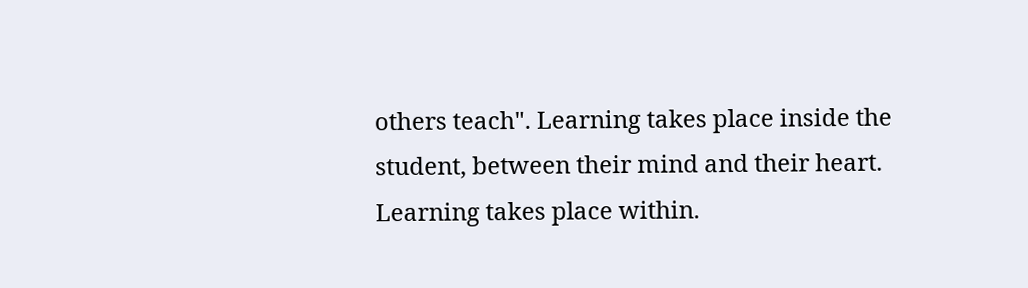others teach". Learning takes place inside the student, between their mind and their heart. Learning takes place within.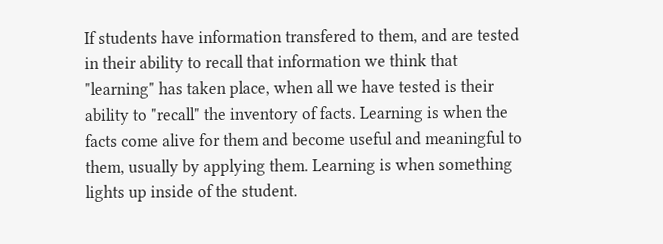If students have information transfered to them, and are tested in their ability to recall that information we think that "learning" has taken place, when all we have tested is their ability to "recall" the inventory of facts. Learning is when the facts come alive for them and become useful and meaningful to them, usually by applying them. Learning is when something lights up inside of the student.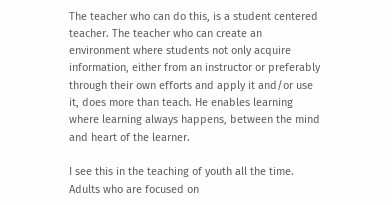The teacher who can do this, is a student centered teacher. The teacher who can create an environment where students not only acquire information, either from an instructor or preferably through their own efforts and apply it and/or use it, does more than teach. He enables learning where learning always happens, between the mind and heart of the learner.

I see this in the teaching of youth all the time. Adults who are focused on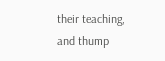their teaching, and thump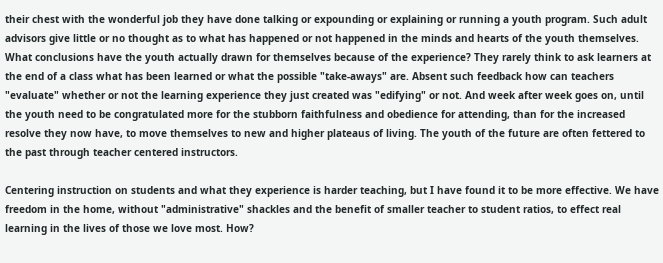their chest with the wonderful job they have done talking or expounding or explaining or running a youth program. Such adult advisors give little or no thought as to what has happened or not happened in the minds and hearts of the youth themselves. What conclusions have the youth actually drawn for themselves because of the experience? They rarely think to ask learners at the end of a class what has been learned or what the possible "take-aways" are. Absent such feedback how can teachers "evaluate" whether or not the learning experience they just created was "edifying" or not. And week after week goes on, until the youth need to be congratulated more for the stubborn faithfulness and obedience for attending, than for the increased resolve they now have, to move themselves to new and higher plateaus of living. The youth of the future are often fettered to the past through teacher centered instructors.

Centering instruction on students and what they experience is harder teaching, but I have found it to be more effective. We have freedom in the home, without "administrative" shackles and the benefit of smaller teacher to student ratios, to effect real learning in the lives of those we love most. How?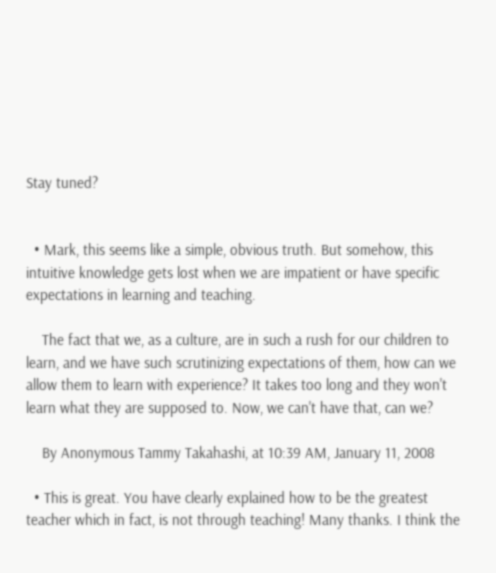Stay tuned?


  • Mark, this seems like a simple, obvious truth. But somehow, this intuitive knowledge gets lost when we are impatient or have specific expectations in learning and teaching.

    The fact that we, as a culture, are in such a rush for our children to learn, and we have such scrutinizing expectations of them, how can we allow them to learn with experience? It takes too long and they won't learn what they are supposed to. Now, we can't have that, can we?

    By Anonymous Tammy Takahashi, at 10:39 AM, January 11, 2008

  • This is great. You have clearly explained how to be the greatest teacher which in fact, is not through teaching! Many thanks. I think the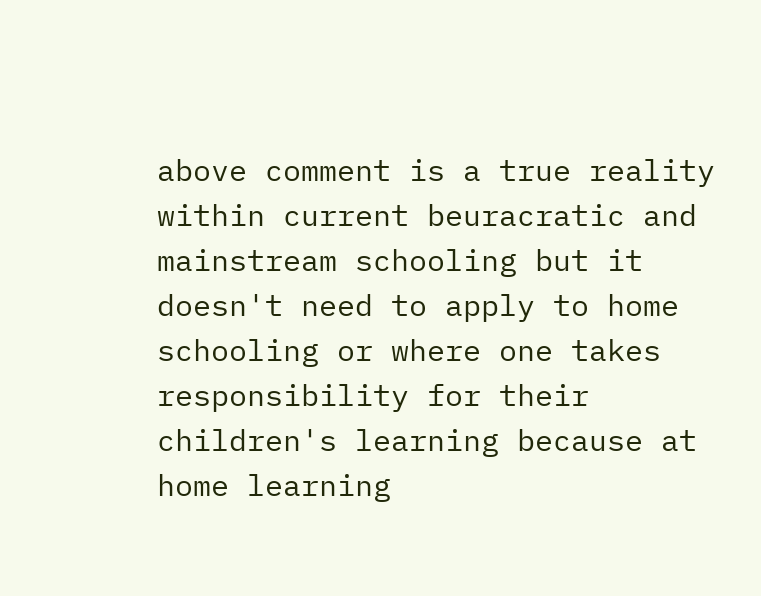above comment is a true reality within current beuracratic and mainstream schooling but it doesn't need to apply to home schooling or where one takes responsibility for their children's learning because at home learning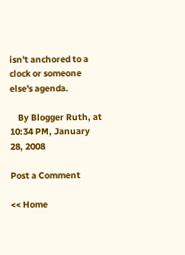isn't anchored to a clock or someone else's agenda.

    By Blogger Ruth, at 10:34 PM, January 28, 2008

Post a Comment

<< Home